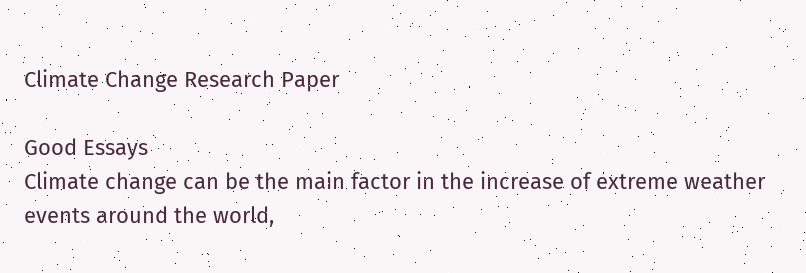Climate Change Research Paper

Good Essays
Climate change can be the main factor in the increase of extreme weather events around the world,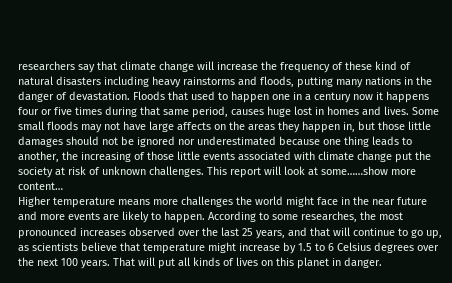researchers say that climate change will increase the frequency of these kind of natural disasters including heavy rainstorms and floods, putting many nations in the danger of devastation. Floods that used to happen one in a century now it happens four or five times during that same period, causes huge lost in homes and lives. Some small floods may not have large affects on the areas they happen in, but those little damages should not be ignored nor underestimated because one thing leads to another, the increasing of those little events associated with climate change put the society at risk of unknown challenges. This report will look at some……show more content…
Higher temperature means more challenges the world might face in the near future and more events are likely to happen. According to some researches, the most pronounced increases observed over the last 25 years, and that will continue to go up, as scientists believe that temperature might increase by 1.5 to 6 Celsius degrees over the next 100 years. That will put all kinds of lives on this planet in danger.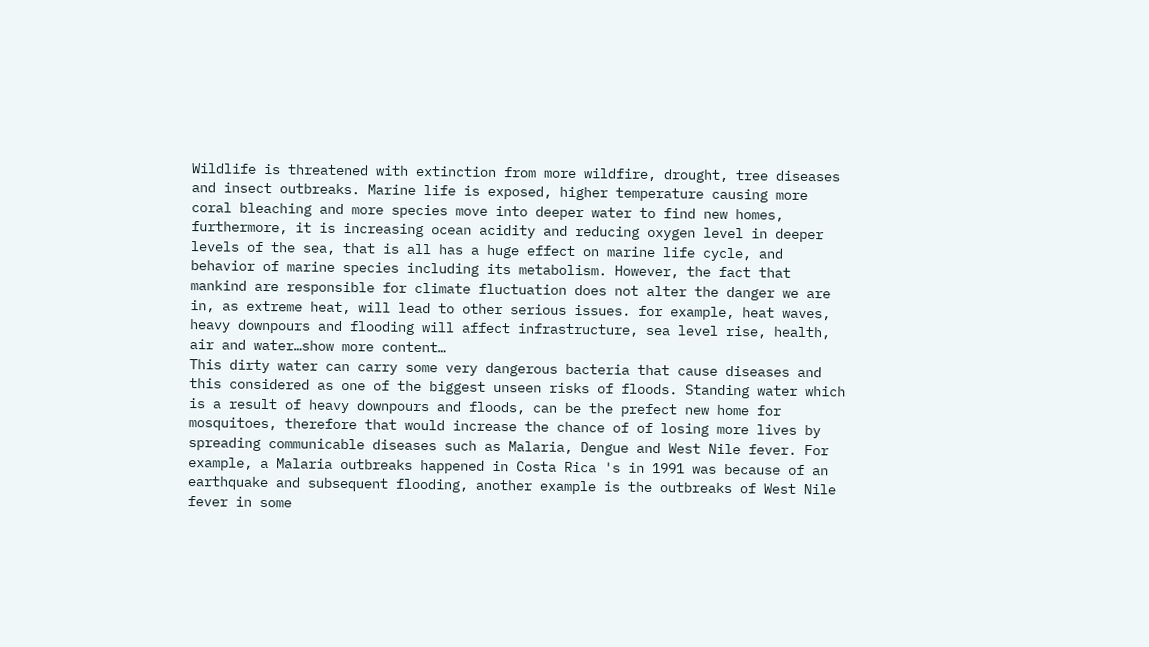Wildlife is threatened with extinction from more wildfire, drought, tree diseases and insect outbreaks. Marine life is exposed, higher temperature causing more coral bleaching and more species move into deeper water to find new homes, furthermore, it is increasing ocean acidity and reducing oxygen level in deeper levels of the sea, that is all has a huge effect on marine life cycle, and behavior of marine species including its metabolism. However, the fact that mankind are responsible for climate fluctuation does not alter the danger we are in, as extreme heat, will lead to other serious issues. for example, heat waves, heavy downpours and flooding will affect infrastructure, sea level rise, health, air and water…show more content…
This dirty water can carry some very dangerous bacteria that cause diseases and this considered as one of the biggest unseen risks of floods. Standing water which is a result of heavy downpours and floods, can be the prefect new home for mosquitoes, therefore that would increase the chance of of losing more lives by spreading communicable diseases such as Malaria, Dengue and West Nile fever. For example, a Malaria outbreaks happened in Costa Rica 's in 1991 was because of an earthquake and subsequent flooding, another example is the outbreaks of West Nile fever in some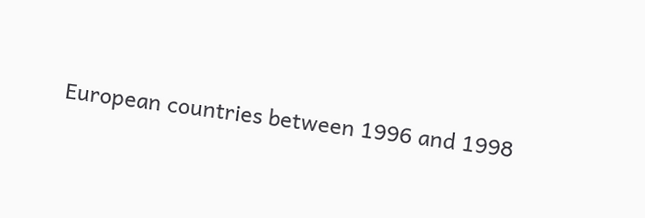European countries between 1996 and 1998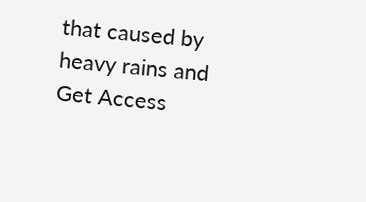that caused by heavy rains and
Get Access